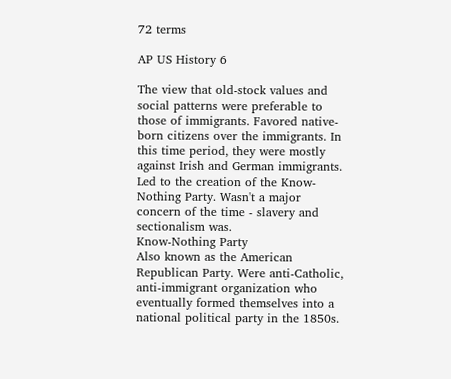72 terms

AP US History 6

The view that old-stock values and social patterns were preferable to those of immigrants. Favored native-born citizens over the immigrants. In this time period, they were mostly against Irish and German immigrants. Led to the creation of the Know-Nothing Party. Wasn't a major concern of the time - slavery and sectionalism was.
Know-Nothing Party
Also known as the American Republican Party. Were anti-Catholic, anti-immigrant organization who eventually formed themselves into a national political party in the 1850s.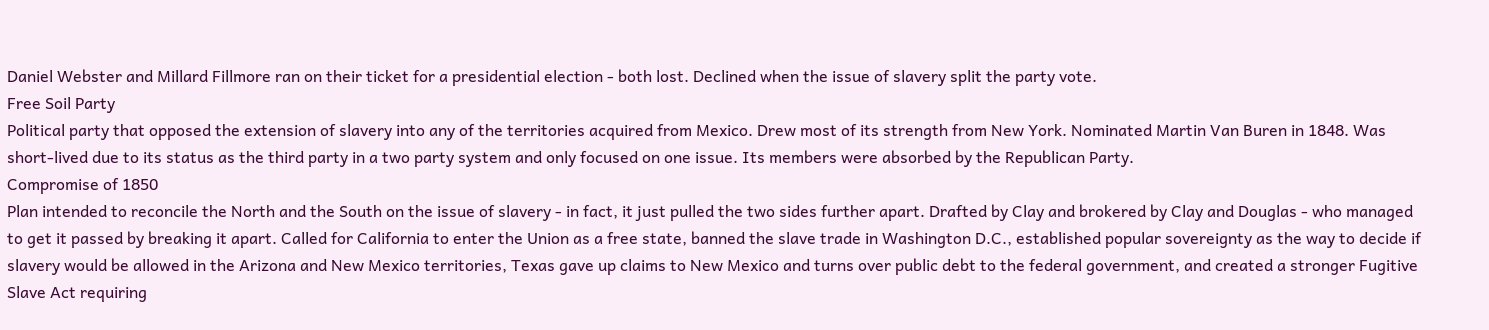Daniel Webster and Millard Fillmore ran on their ticket for a presidential election - both lost. Declined when the issue of slavery split the party vote.
Free Soil Party
Political party that opposed the extension of slavery into any of the territories acquired from Mexico. Drew most of its strength from New York. Nominated Martin Van Buren in 1848. Was short-lived due to its status as the third party in a two party system and only focused on one issue. Its members were absorbed by the Republican Party.
Compromise of 1850
Plan intended to reconcile the North and the South on the issue of slavery - in fact, it just pulled the two sides further apart. Drafted by Clay and brokered by Clay and Douglas - who managed to get it passed by breaking it apart. Called for California to enter the Union as a free state, banned the slave trade in Washington D.C., established popular sovereignty as the way to decide if slavery would be allowed in the Arizona and New Mexico territories, Texas gave up claims to New Mexico and turns over public debt to the federal government, and created a stronger Fugitive Slave Act requiring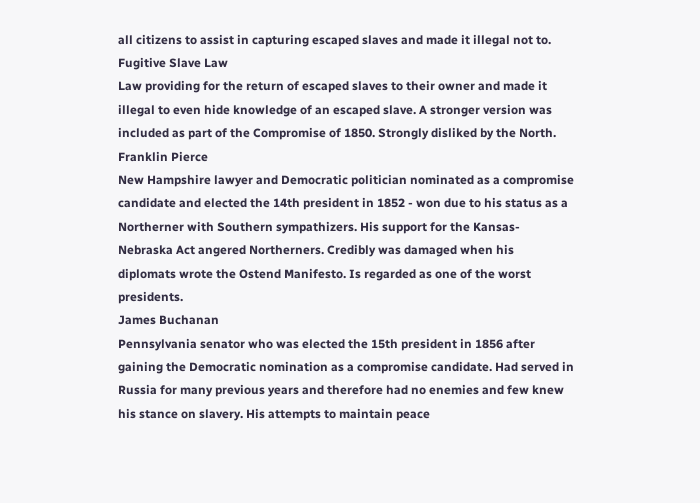all citizens to assist in capturing escaped slaves and made it illegal not to.
Fugitive Slave Law
Law providing for the return of escaped slaves to their owner and made it illegal to even hide knowledge of an escaped slave. A stronger version was included as part of the Compromise of 1850. Strongly disliked by the North.
Franklin Pierce
New Hampshire lawyer and Democratic politician nominated as a compromise candidate and elected the 14th president in 1852 - won due to his status as a Northerner with Southern sympathizers. His support for the Kansas-Nebraska Act angered Northerners. Credibly was damaged when his diplomats wrote the Ostend Manifesto. Is regarded as one of the worst presidents.
James Buchanan
Pennsylvania senator who was elected the 15th president in 1856 after gaining the Democratic nomination as a compromise candidate. Had served in Russia for many previous years and therefore had no enemies and few knew his stance on slavery. His attempts to maintain peace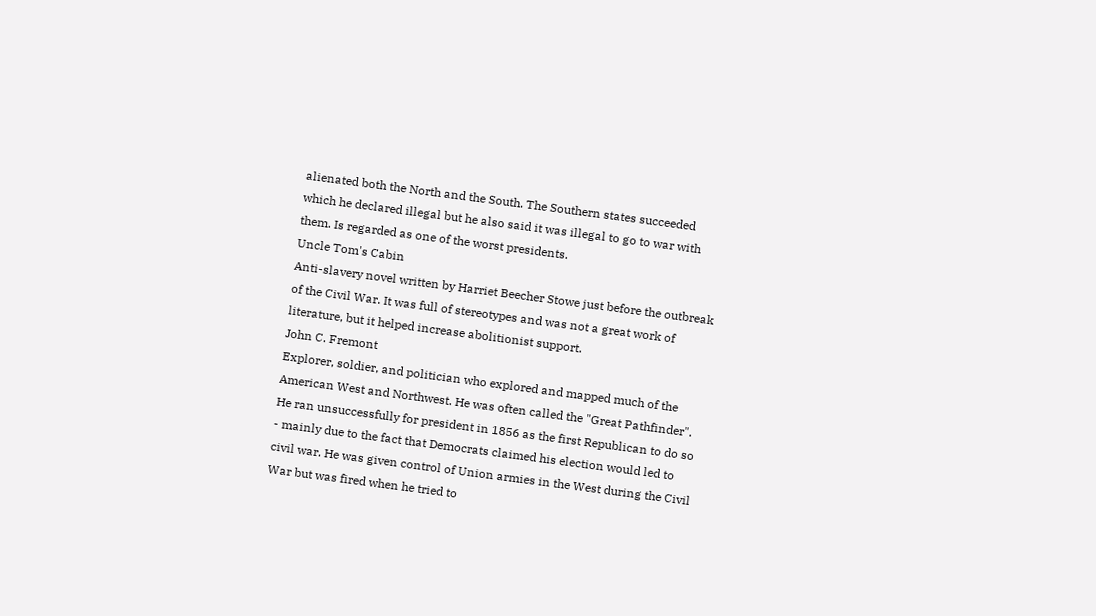alienated both the North and the South. The Southern states succeeded which he declared illegal but he also said it was illegal to go to war with them. Is regarded as one of the worst presidents.
Uncle Tom's Cabin
Anti-slavery novel written by Harriet Beecher Stowe just before the outbreak of the Civil War. It was full of stereotypes and was not a great work of literature, but it helped increase abolitionist support.
John C. Fremont
Explorer, soldier, and politician who explored and mapped much of the American West and Northwest. He was often called the "Great Pathfinder". He ran unsuccessfully for president in 1856 as the first Republican to do so - mainly due to the fact that Democrats claimed his election would led to civil war. He was given control of Union armies in the West during the Civil War but was fired when he tried to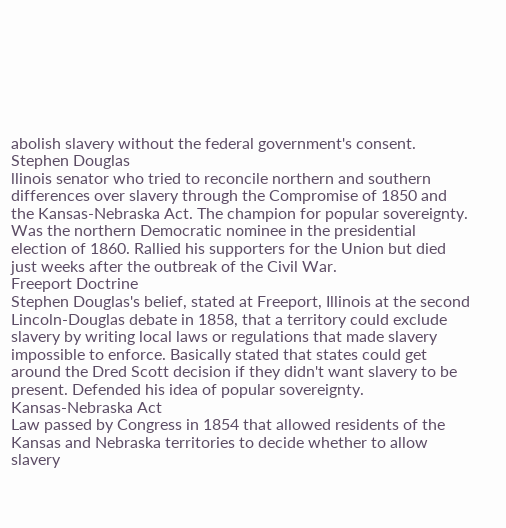abolish slavery without the federal government's consent.
Stephen Douglas
llinois senator who tried to reconcile northern and southern differences over slavery through the Compromise of 1850 and the Kansas-Nebraska Act. The champion for popular sovereignty. Was the northern Democratic nominee in the presidential election of 1860. Rallied his supporters for the Union but died just weeks after the outbreak of the Civil War.
Freeport Doctrine
Stephen Douglas's belief, stated at Freeport, Illinois at the second Lincoln-Douglas debate in 1858, that a territory could exclude slavery by writing local laws or regulations that made slavery impossible to enforce. Basically stated that states could get around the Dred Scott decision if they didn't want slavery to be present. Defended his idea of popular sovereignty.
Kansas-Nebraska Act
Law passed by Congress in 1854 that allowed residents of the Kansas and Nebraska territories to decide whether to allow slavery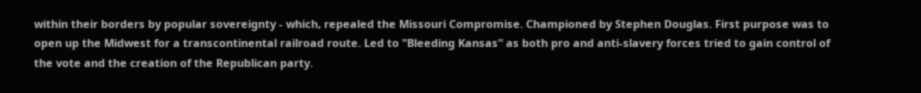within their borders by popular sovereignty - which, repealed the Missouri Compromise. Championed by Stephen Douglas. First purpose was to open up the Midwest for a transcontinental railroad route. Led to "Bleeding Kansas" as both pro and anti-slavery forces tried to gain control of the vote and the creation of the Republican party.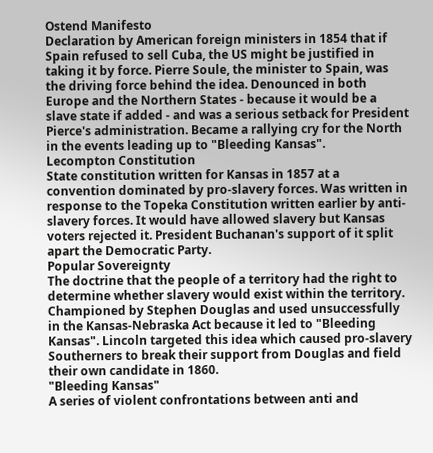Ostend Manifesto
Declaration by American foreign ministers in 1854 that if Spain refused to sell Cuba, the US might be justified in taking it by force. Pierre Soule, the minister to Spain, was the driving force behind the idea. Denounced in both Europe and the Northern States - because it would be a slave state if added - and was a serious setback for President Pierce's administration. Became a rallying cry for the North in the events leading up to "Bleeding Kansas".
Lecompton Constitution
State constitution written for Kansas in 1857 at a convention dominated by pro-slavery forces. Was written in response to the Topeka Constitution written earlier by anti-slavery forces. It would have allowed slavery but Kansas voters rejected it. President Buchanan's support of it split apart the Democratic Party.
Popular Sovereignty
The doctrine that the people of a territory had the right to determine whether slavery would exist within the territory. Championed by Stephen Douglas and used unsuccessfully in the Kansas-Nebraska Act because it led to "Bleeding Kansas". Lincoln targeted this idea which caused pro-slavery Southerners to break their support from Douglas and field their own candidate in 1860.
"Bleeding Kansas"
A series of violent confrontations between anti and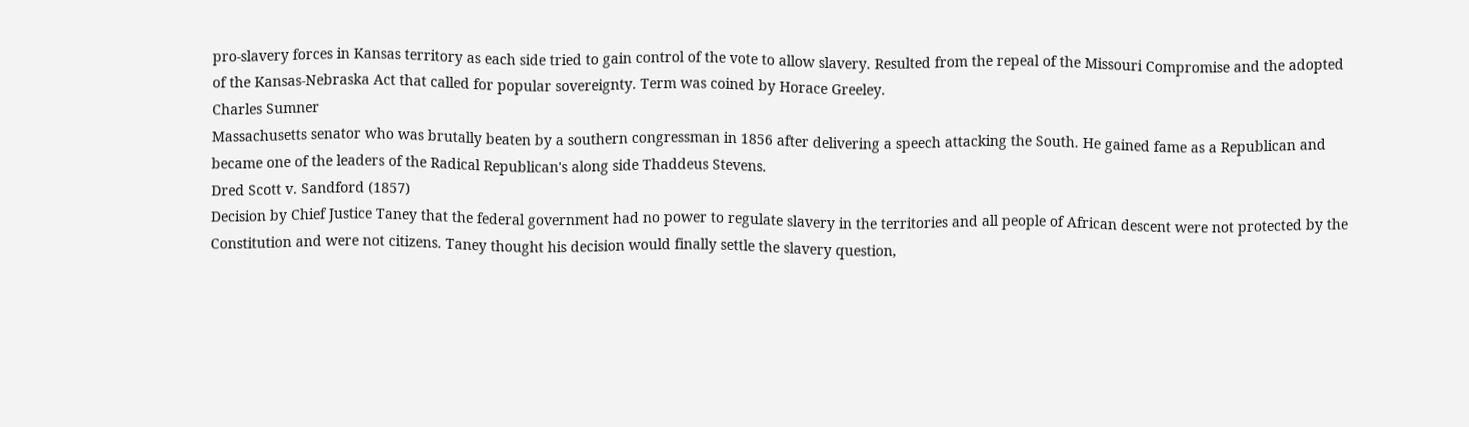pro-slavery forces in Kansas territory as each side tried to gain control of the vote to allow slavery. Resulted from the repeal of the Missouri Compromise and the adopted of the Kansas-Nebraska Act that called for popular sovereignty. Term was coined by Horace Greeley.
Charles Sumner
Massachusetts senator who was brutally beaten by a southern congressman in 1856 after delivering a speech attacking the South. He gained fame as a Republican and became one of the leaders of the Radical Republican's along side Thaddeus Stevens.
Dred Scott v. Sandford (1857)
Decision by Chief Justice Taney that the federal government had no power to regulate slavery in the territories and all people of African descent were not protected by the Constitution and were not citizens. Taney thought his decision would finally settle the slavery question,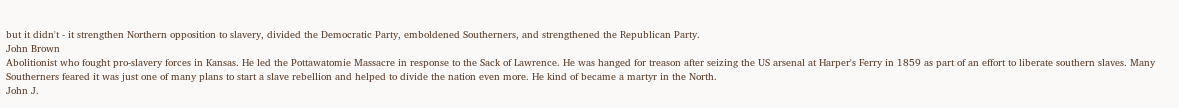but it didn't - it strengthen Northern opposition to slavery, divided the Democratic Party, emboldened Southerners, and strengthened the Republican Party.
John Brown
Abolitionist who fought pro-slavery forces in Kansas. He led the Pottawatomie Massacre in response to the Sack of Lawrence. He was hanged for treason after seizing the US arsenal at Harper's Ferry in 1859 as part of an effort to liberate southern slaves. Many Southerners feared it was just one of many plans to start a slave rebellion and helped to divide the nation even more. He kind of became a martyr in the North.
John J.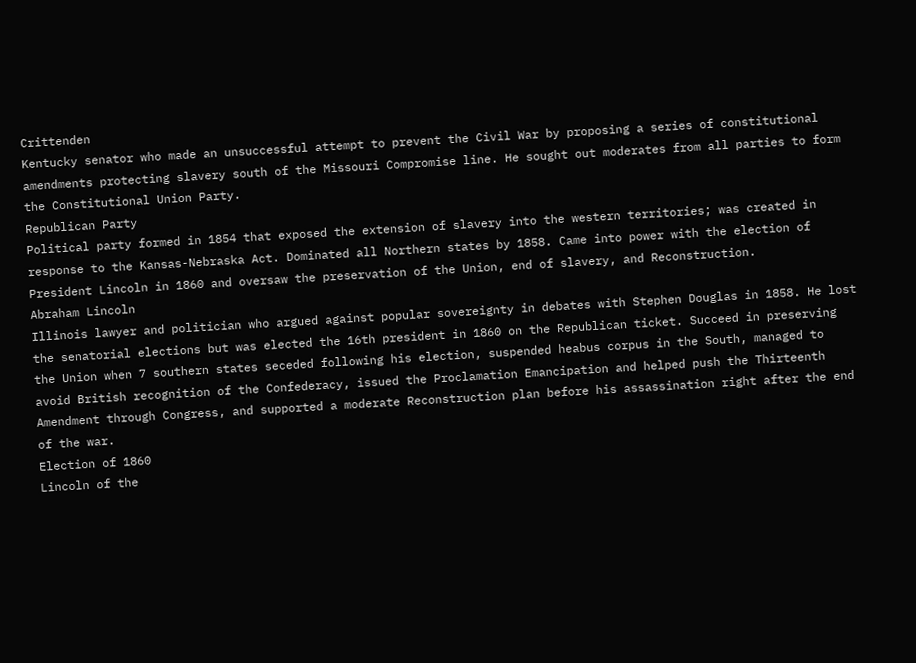Crittenden
Kentucky senator who made an unsuccessful attempt to prevent the Civil War by proposing a series of constitutional amendments protecting slavery south of the Missouri Compromise line. He sought out moderates from all parties to form the Constitutional Union Party.
Republican Party
Political party formed in 1854 that exposed the extension of slavery into the western territories; was created in response to the Kansas-Nebraska Act. Dominated all Northern states by 1858. Came into power with the election of President Lincoln in 1860 and oversaw the preservation of the Union, end of slavery, and Reconstruction.
Abraham Lincoln
Illinois lawyer and politician who argued against popular sovereignty in debates with Stephen Douglas in 1858. He lost the senatorial elections but was elected the 16th president in 1860 on the Republican ticket. Succeed in preserving the Union when 7 southern states seceded following his election, suspended heabus corpus in the South, managed to avoid British recognition of the Confederacy, issued the Proclamation Emancipation and helped push the Thirteenth Amendment through Congress, and supported a moderate Reconstruction plan before his assassination right after the end of the war.
Election of 1860
Lincoln of the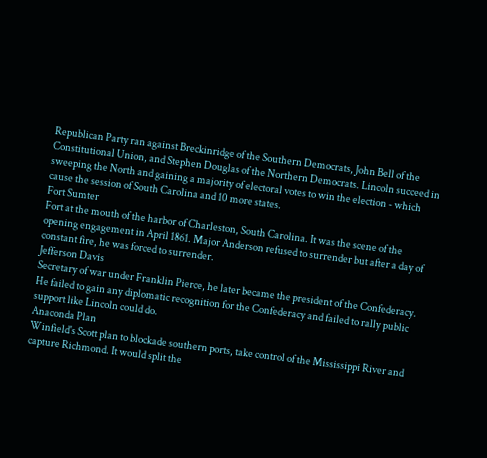Republican Party ran against Breckinridge of the Southern Democrats, John Bell of the Constitutional Union, and Stephen Douglas of the Northern Democrats. Lincoln succeed in sweeping the North and gaining a majority of electoral votes to win the election - which cause the session of South Carolina and 10 more states.
Fort Sumter
Fort at the mouth of the harbor of Charleston, South Carolina. It was the scene of the opening engagement in April 1861. Major Anderson refused to surrender but after a day of constant fire, he was forced to surrender.
Jefferson Davis
Secretary of war under Franklin Pierce, he later became the president of the Confederacy. He failed to gain any diplomatic recognition for the Confederacy and failed to rally public support like Lincoln could do.
Anaconda Plan
Winfield's Scott plan to blockade southern ports, take control of the Mississippi River and capture Richmond. It would split the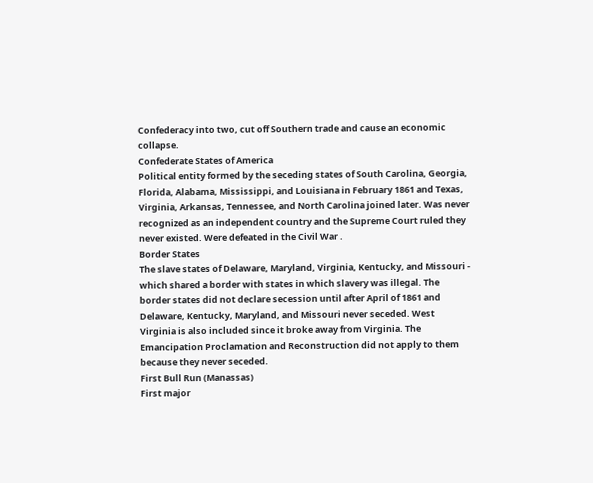Confederacy into two, cut off Southern trade and cause an economic collapse.
Confederate States of America
Political entity formed by the seceding states of South Carolina, Georgia, Florida, Alabama, Mississippi, and Louisiana in February 1861 and Texas, Virginia, Arkansas, Tennessee, and North Carolina joined later. Was never recognized as an independent country and the Supreme Court ruled they never existed. Were defeated in the Civil War .
Border States
The slave states of Delaware, Maryland, Virginia, Kentucky, and Missouri - which shared a border with states in which slavery was illegal. The border states did not declare secession until after April of 1861 and Delaware, Kentucky, Maryland, and Missouri never seceded. West Virginia is also included since it broke away from Virginia. The Emancipation Proclamation and Reconstruction did not apply to them because they never seceded.
First Bull Run (Manassas)
First major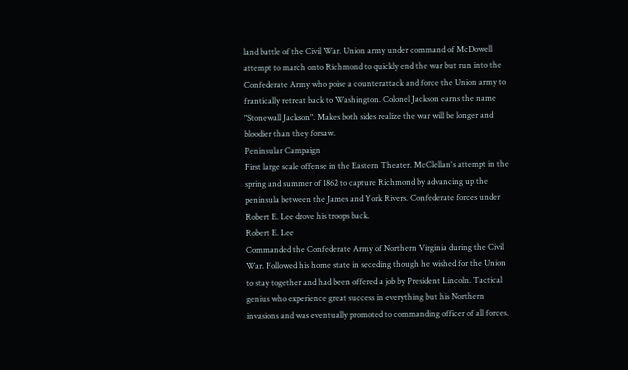land battle of the Civil War. Union army under command of McDowell attempt to march onto Richmond to quickly end the war but run into the Confederate Army who poise a counterattack and force the Union army to frantically retreat back to Washington. Colonel Jackson earns the name "Stonewall Jackson". Makes both sides realize the war will be longer and bloodier than they forsaw.
Peninsular Campaign
First large scale offense in the Eastern Theater. McClellan's attempt in the spring and summer of 1862 to capture Richmond by advancing up the peninsula between the James and York Rivers. Confederate forces under Robert E. Lee drove his troops back.
Robert E. Lee
Commanded the Confederate Army of Northern Virginia during the Civil War. Followed his home state in seceding though he wished for the Union to stay together and had been offered a job by President Lincoln. Tactical genius who experience great success in everything but his Northern invasions and was eventually promoted to commanding officer of all forces.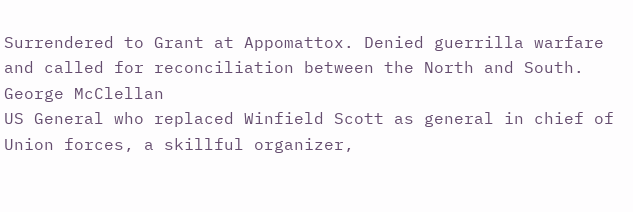Surrendered to Grant at Appomattox. Denied guerrilla warfare and called for reconciliation between the North and South.
George McClellan
US General who replaced Winfield Scott as general in chief of Union forces, a skillful organizer,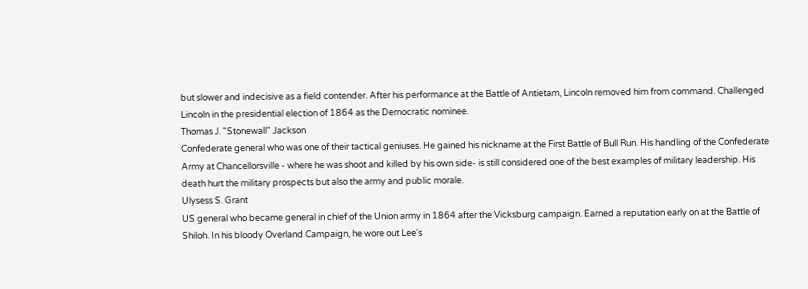but slower and indecisive as a field contender. After his performance at the Battle of Antietam, Lincoln removed him from command. Challenged Lincoln in the presidential election of 1864 as the Democratic nominee.
Thomas J. "Stonewall" Jackson
Confederate general who was one of their tactical geniuses. He gained his nickname at the First Battle of Bull Run. His handling of the Confederate Army at Chancellorsville - where he was shoot and killed by his own side- is still considered one of the best examples of military leadership. His death hurt the military prospects but also the army and public morale.
Ulysess S. Grant
US general who became general in chief of the Union army in 1864 after the Vicksburg campaign. Earned a reputation early on at the Battle of Shiloh. In his bloody Overland Campaign, he wore out Lee's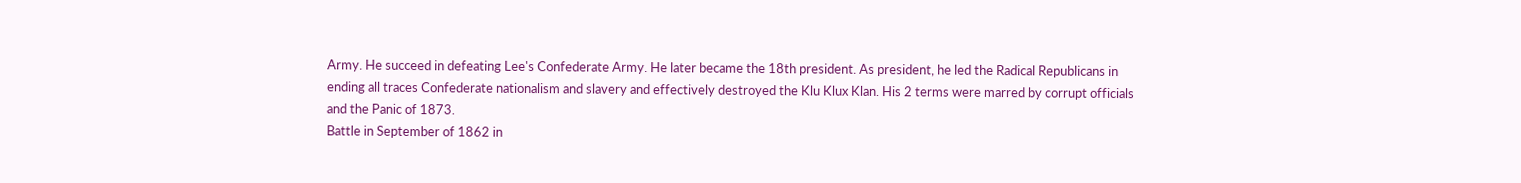Army. He succeed in defeating Lee's Confederate Army. He later became the 18th president. As president, he led the Radical Republicans in ending all traces Confederate nationalism and slavery and effectively destroyed the Klu Klux Klan. His 2 terms were marred by corrupt officials and the Panic of 1873.
Battle in September of 1862 in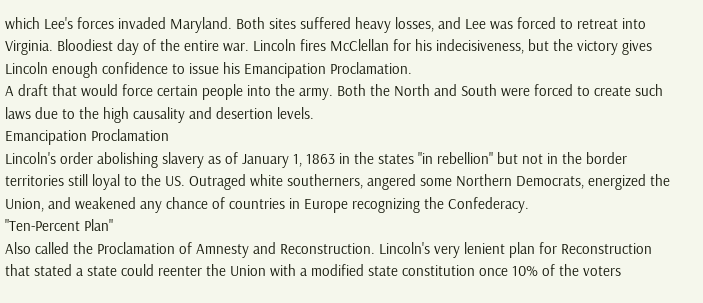which Lee's forces invaded Maryland. Both sites suffered heavy losses, and Lee was forced to retreat into Virginia. Bloodiest day of the entire war. Lincoln fires McClellan for his indecisiveness, but the victory gives Lincoln enough confidence to issue his Emancipation Proclamation.
A draft that would force certain people into the army. Both the North and South were forced to create such laws due to the high causality and desertion levels.
Emancipation Proclamation
Lincoln's order abolishing slavery as of January 1, 1863 in the states "in rebellion" but not in the border territories still loyal to the US. Outraged white southerners, angered some Northern Democrats, energized the Union, and weakened any chance of countries in Europe recognizing the Confederacy.
"Ten-Percent Plan"
Also called the Proclamation of Amnesty and Reconstruction. Lincoln's very lenient plan for Reconstruction that stated a state could reenter the Union with a modified state constitution once 10% of the voters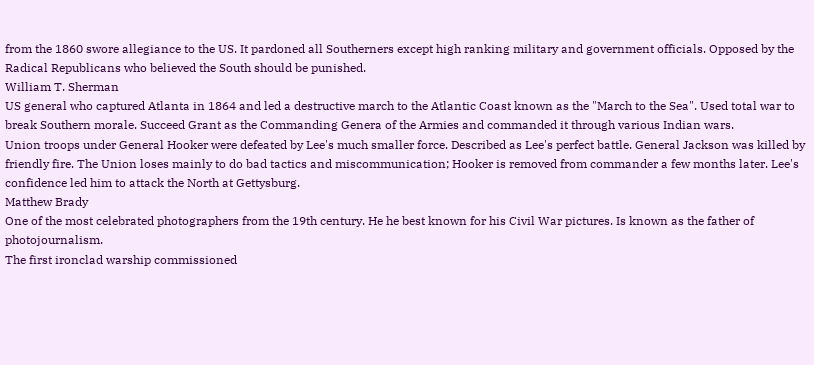from the 1860 swore allegiance to the US. It pardoned all Southerners except high ranking military and government officials. Opposed by the Radical Republicans who believed the South should be punished.
William T. Sherman
US general who captured Atlanta in 1864 and led a destructive march to the Atlantic Coast known as the "March to the Sea". Used total war to break Southern morale. Succeed Grant as the Commanding Genera of the Armies and commanded it through various Indian wars.
Union troops under General Hooker were defeated by Lee's much smaller force. Described as Lee's perfect battle. General Jackson was killed by friendly fire. The Union loses mainly to do bad tactics and miscommunication; Hooker is removed from commander a few months later. Lee's confidence led him to attack the North at Gettysburg.
Matthew Brady
One of the most celebrated photographers from the 19th century. He he best known for his Civil War pictures. Is known as the father of photojournalism.
The first ironclad warship commissioned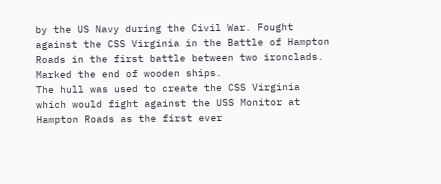by the US Navy during the Civil War. Fought against the CSS Virginia in the Battle of Hampton Roads in the first battle between two ironclads. Marked the end of wooden ships.
The hull was used to create the CSS Virginia which would fight against the USS Monitor at Hampton Roads as the first ever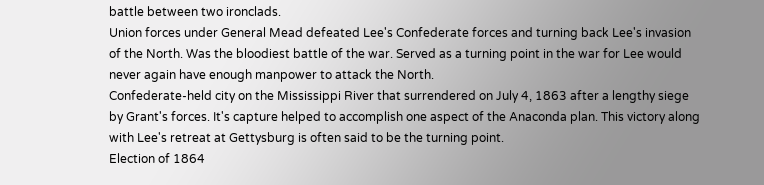battle between two ironclads.
Union forces under General Mead defeated Lee's Confederate forces and turning back Lee's invasion of the North. Was the bloodiest battle of the war. Served as a turning point in the war for Lee would never again have enough manpower to attack the North.
Confederate-held city on the Mississippi River that surrendered on July 4, 1863 after a lengthy siege by Grant's forces. It's capture helped to accomplish one aspect of the Anaconda plan. This victory along with Lee's retreat at Gettysburg is often said to be the turning point.
Election of 1864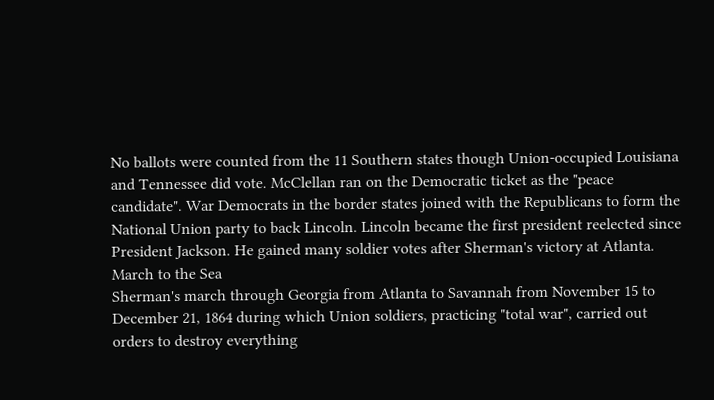No ballots were counted from the 11 Southern states though Union-occupied Louisiana and Tennessee did vote. McClellan ran on the Democratic ticket as the "peace candidate". War Democrats in the border states joined with the Republicans to form the National Union party to back Lincoln. Lincoln became the first president reelected since President Jackson. He gained many soldier votes after Sherman's victory at Atlanta.
March to the Sea
Sherman's march through Georgia from Atlanta to Savannah from November 15 to December 21, 1864 during which Union soldiers, practicing "total war", carried out orders to destroy everything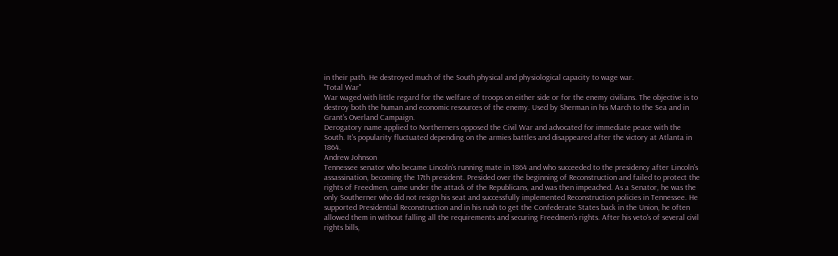in their path. He destroyed much of the South physical and physiological capacity to wage war.
"Total War"
War waged with little regard for the welfare of troops on either side or for the enemy civilians. The objective is to destroy both the human and economic resources of the enemy. Used by Sherman in his March to the Sea and in Grant's Overland Campaign.
Derogatory name applied to Northerners opposed the Civil War and advocated for immediate peace with the South. It's popularity fluctuated depending on the armies battles and disappeared after the victory at Atlanta in 1864.
Andrew Johnson
Tennessee senator who became Lincoln's running mate in 1864 and who succeeded to the presidency after Lincoln's assassination, becoming the 17th president. Presided over the beginning of Reconstruction and failed to protect the rights of Freedmen, came under the attack of the Republicans, and was then impeached. As a Senator, he was the only Southerner who did not resign his seat and successfully implemented Reconstruction policies in Tennessee. He supported Presidential Reconstruction and in his rush to get the Confederate States back in the Union, he often allowed them in without falling all the requirements and securing Freedmen's rights. After his veto's of several civil rights bills,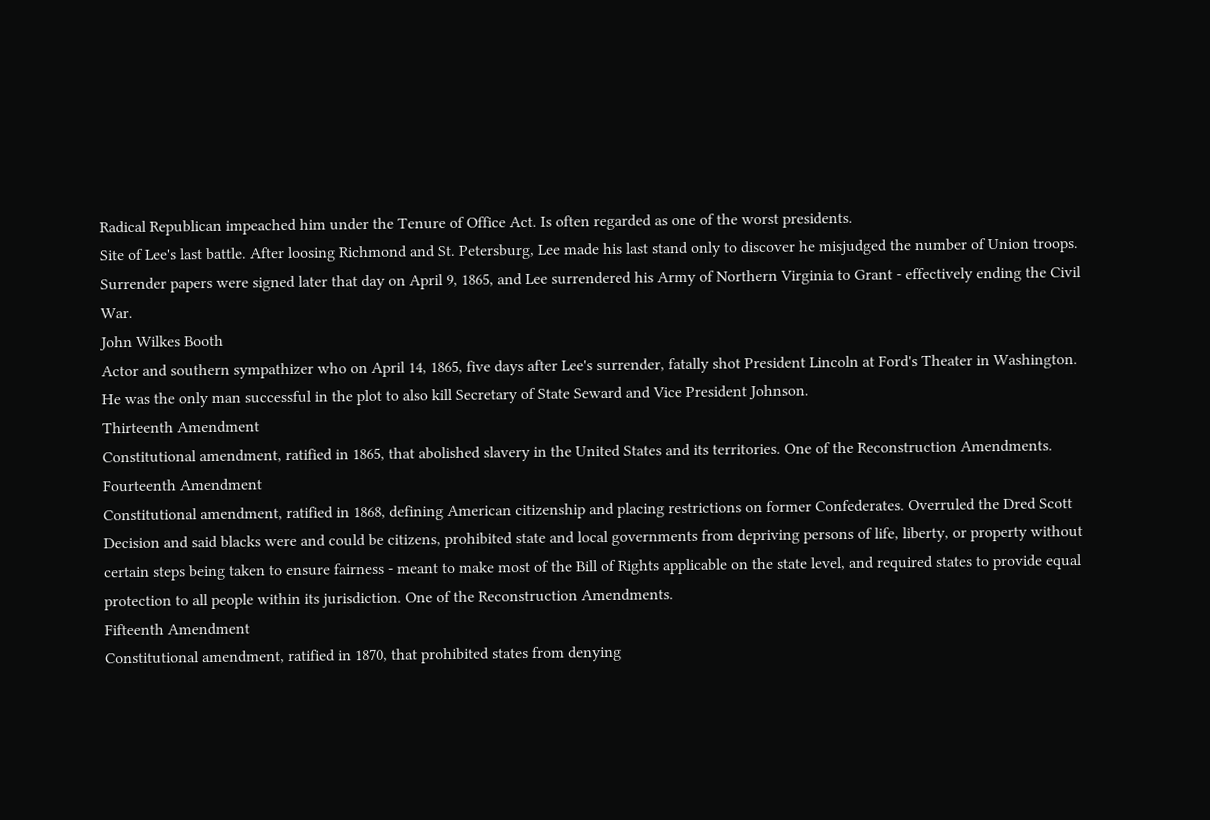Radical Republican impeached him under the Tenure of Office Act. Is often regarded as one of the worst presidents.
Site of Lee's last battle. After loosing Richmond and St. Petersburg, Lee made his last stand only to discover he misjudged the number of Union troops. Surrender papers were signed later that day on April 9, 1865, and Lee surrendered his Army of Northern Virginia to Grant - effectively ending the Civil War.
John Wilkes Booth
Actor and southern sympathizer who on April 14, 1865, five days after Lee's surrender, fatally shot President Lincoln at Ford's Theater in Washington. He was the only man successful in the plot to also kill Secretary of State Seward and Vice President Johnson.
Thirteenth Amendment
Constitutional amendment, ratified in 1865, that abolished slavery in the United States and its territories. One of the Reconstruction Amendments.
Fourteenth Amendment
Constitutional amendment, ratified in 1868, defining American citizenship and placing restrictions on former Confederates. Overruled the Dred Scott Decision and said blacks were and could be citizens, prohibited state and local governments from depriving persons of life, liberty, or property without certain steps being taken to ensure fairness - meant to make most of the Bill of Rights applicable on the state level, and required states to provide equal protection to all people within its jurisdiction. One of the Reconstruction Amendments.
Fifteenth Amendment
Constitutional amendment, ratified in 1870, that prohibited states from denying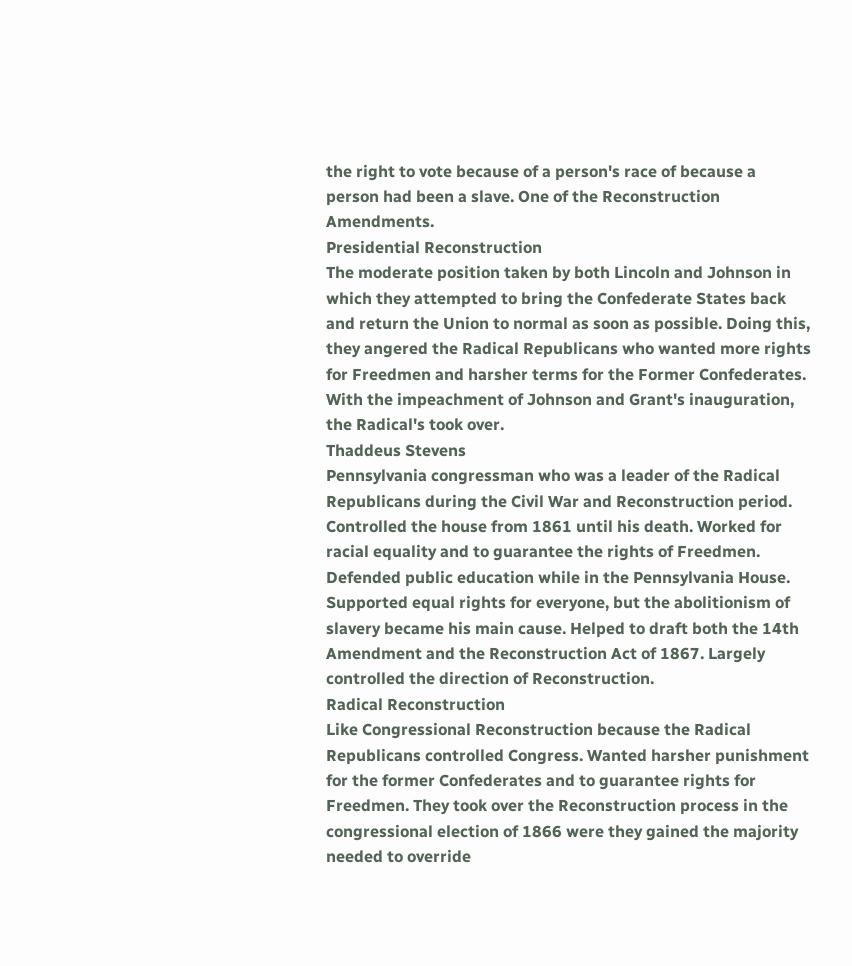the right to vote because of a person's race of because a person had been a slave. One of the Reconstruction Amendments.
Presidential Reconstruction
The moderate position taken by both Lincoln and Johnson in which they attempted to bring the Confederate States back and return the Union to normal as soon as possible. Doing this, they angered the Radical Republicans who wanted more rights for Freedmen and harsher terms for the Former Confederates. With the impeachment of Johnson and Grant's inauguration, the Radical's took over.
Thaddeus Stevens
Pennsylvania congressman who was a leader of the Radical Republicans during the Civil War and Reconstruction period. Controlled the house from 1861 until his death. Worked for racial equality and to guarantee the rights of Freedmen. Defended public education while in the Pennsylvania House. Supported equal rights for everyone, but the abolitionism of slavery became his main cause. Helped to draft both the 14th Amendment and the Reconstruction Act of 1867. Largely controlled the direction of Reconstruction.
Radical Reconstruction
Like Congressional Reconstruction because the Radical Republicans controlled Congress. Wanted harsher punishment for the former Confederates and to guarantee rights for Freedmen. They took over the Reconstruction process in the congressional election of 1866 were they gained the majority needed to override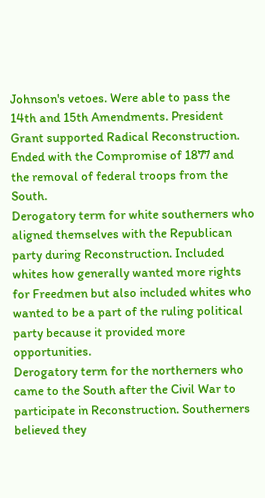Johnson's vetoes. Were able to pass the 14th and 15th Amendments. President Grant supported Radical Reconstruction. Ended with the Compromise of 1877 and the removal of federal troops from the South.
Derogatory term for white southerners who aligned themselves with the Republican party during Reconstruction. Included whites how generally wanted more rights for Freedmen but also included whites who wanted to be a part of the ruling political party because it provided more opportunities.
Derogatory term for the northerners who came to the South after the Civil War to participate in Reconstruction. Southerners believed they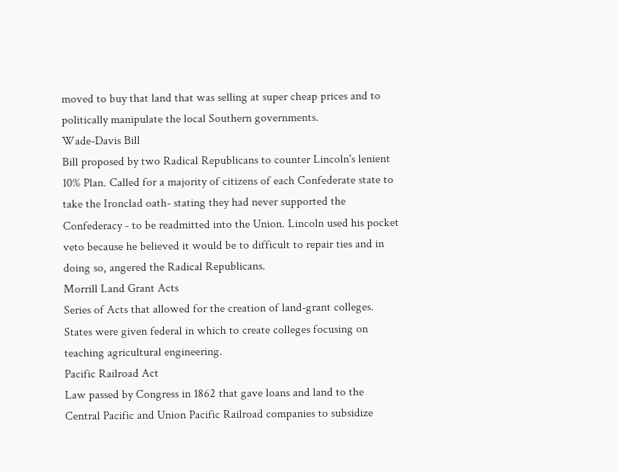moved to buy that land that was selling at super cheap prices and to politically manipulate the local Southern governments.
Wade-Davis Bill
Bill proposed by two Radical Republicans to counter Lincoln's lenient 10% Plan. Called for a majority of citizens of each Confederate state to take the Ironclad oath- stating they had never supported the Confederacy - to be readmitted into the Union. Lincoln used his pocket veto because he believed it would be to difficult to repair ties and in doing so, angered the Radical Republicans.
Morrill Land Grant Acts
Series of Acts that allowed for the creation of land-grant colleges. States were given federal in which to create colleges focusing on teaching agricultural engineering.
Pacific Railroad Act
Law passed by Congress in 1862 that gave loans and land to the Central Pacific and Union Pacific Railroad companies to subsidize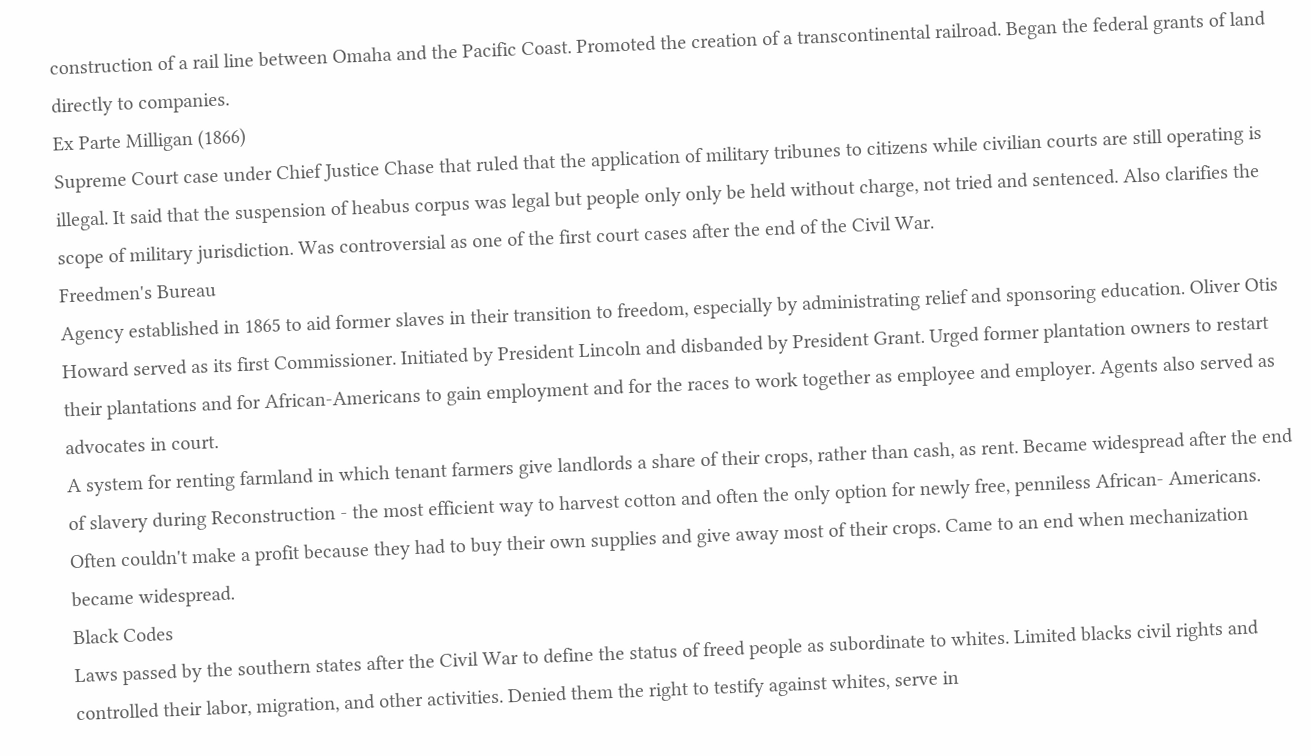construction of a rail line between Omaha and the Pacific Coast. Promoted the creation of a transcontinental railroad. Began the federal grants of land directly to companies.
Ex Parte Milligan (1866)
Supreme Court case under Chief Justice Chase that ruled that the application of military tribunes to citizens while civilian courts are still operating is illegal. It said that the suspension of heabus corpus was legal but people only only be held without charge, not tried and sentenced. Also clarifies the scope of military jurisdiction. Was controversial as one of the first court cases after the end of the Civil War.
Freedmen's Bureau
Agency established in 1865 to aid former slaves in their transition to freedom, especially by administrating relief and sponsoring education. Oliver Otis Howard served as its first Commissioner. Initiated by President Lincoln and disbanded by President Grant. Urged former plantation owners to restart their plantations and for African-Americans to gain employment and for the races to work together as employee and employer. Agents also served as advocates in court.
A system for renting farmland in which tenant farmers give landlords a share of their crops, rather than cash, as rent. Became widespread after the end of slavery during Reconstruction - the most efficient way to harvest cotton and often the only option for newly free, penniless African- Americans. Often couldn't make a profit because they had to buy their own supplies and give away most of their crops. Came to an end when mechanization became widespread.
Black Codes
Laws passed by the southern states after the Civil War to define the status of freed people as subordinate to whites. Limited blacks civil rights and controlled their labor, migration, and other activities. Denied them the right to testify against whites, serve in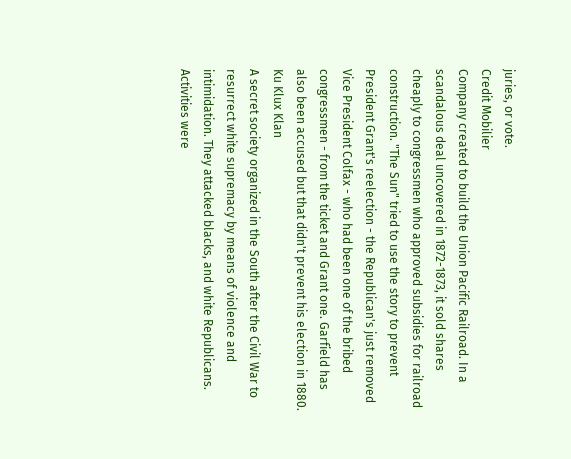juries, or vote.
Credit Mobilier
Company created to build the Union Pacific Railroad. In a scandalous deal uncovered in 1872-1873, it sold shares cheaply to congressmen who approved subsidies for railroad construction. "The Sun" tried to use the story to prevent President Grant's reelection - the Republican's just removed Vice President Colfax - who had been one of the bribed congressmen - from the ticket and Grant one. Garfield has also been accused but that didn't prevent his election in 1880.
Ku Klux Klan
A secret society organized in the South after the Civil War to resurrect white supremacy by means of violence and intimidation. They attacked blacks, and white Republicans. Activities were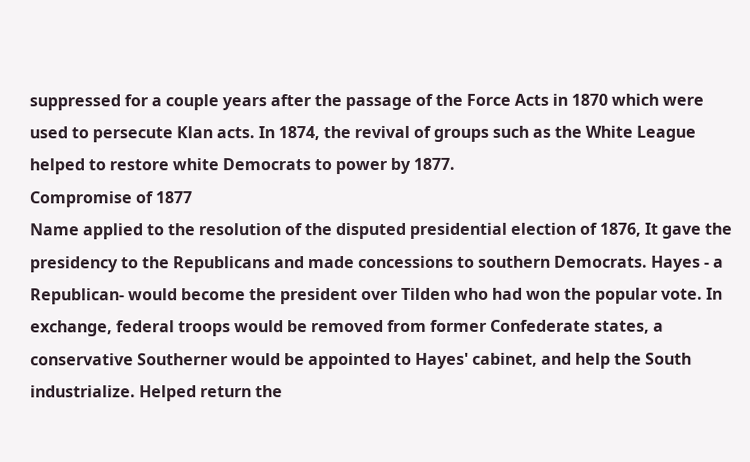suppressed for a couple years after the passage of the Force Acts in 1870 which were used to persecute Klan acts. In 1874, the revival of groups such as the White League helped to restore white Democrats to power by 1877.
Compromise of 1877
Name applied to the resolution of the disputed presidential election of 1876, It gave the presidency to the Republicans and made concessions to southern Democrats. Hayes - a Republican- would become the president over Tilden who had won the popular vote. In exchange, federal troops would be removed from former Confederate states, a conservative Southerner would be appointed to Hayes' cabinet, and help the South industrialize. Helped return the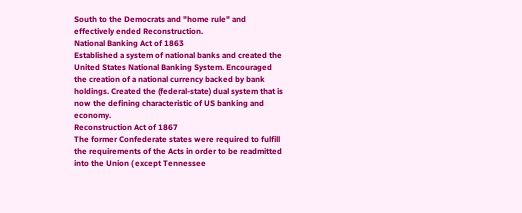South to the Democrats and "home rule" and effectively ended Reconstruction.
National Banking Act of 1863
Established a system of national banks and created the United States National Banking System. Encouraged the creation of a national currency backed by bank holdings. Created the (federal-state) dual system that is now the defining characteristic of US banking and economy.
Reconstruction Act of 1867
The former Confederate states were required to fulfill the requirements of the Acts in order to be readmitted into the Union ( except Tennessee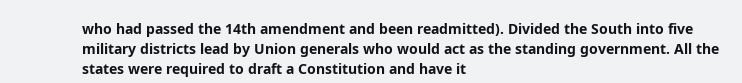who had passed the 14th amendment and been readmitted). Divided the South into five military districts lead by Union generals who would act as the standing government. All the states were required to draft a Constitution and have it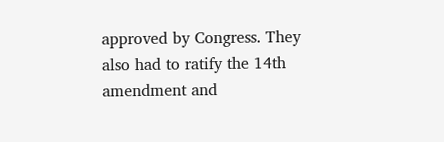approved by Congress. They also had to ratify the 14th amendment and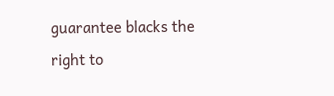guarantee blacks the right to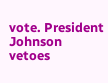vote. President Johnson vetoes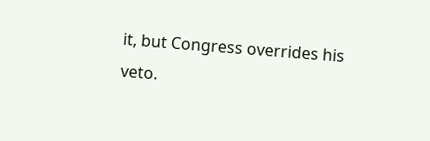it, but Congress overrides his veto.